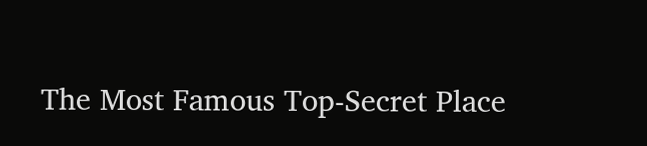The Most Famous Top-Secret Place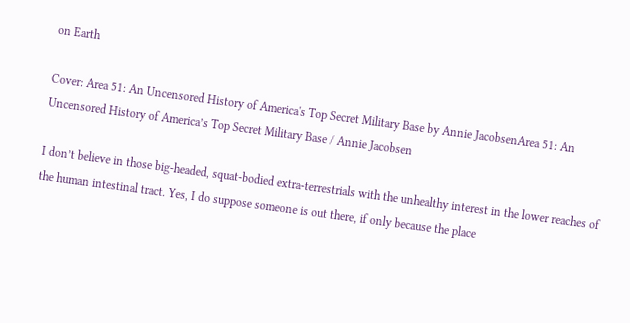on Earth

Cover: Area 51: An Uncensored History of America's Top Secret Military Base by Annie JacobsenArea 51: An Uncensored History of America’s Top Secret Military Base / Annie Jacobsen

I don’t believe in those big-headed, squat-bodied extra-terrestrials with the unhealthy interest in the lower reaches of the human intestinal tract. Yes, I do suppose someone is out there, if only because the place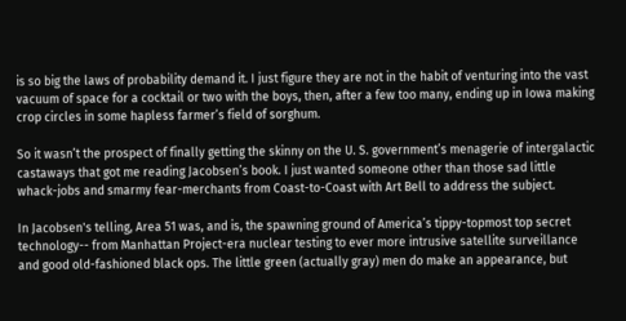is so big the laws of probability demand it. I just figure they are not in the habit of venturing into the vast vacuum of space for a cocktail or two with the boys, then, after a few too many, ending up in Iowa making crop circles in some hapless farmer’s field of sorghum.

So it wasn’t the prospect of finally getting the skinny on the U. S. government’s menagerie of intergalactic castaways that got me reading Jacobsen’s book. I just wanted someone other than those sad little whack-jobs and smarmy fear-merchants from Coast-to-Coast with Art Bell to address the subject.

In Jacobsen's telling, Area 51 was, and is, the spawning ground of America’s tippy-topmost top secret technology-- from Manhattan Project-era nuclear testing to ever more intrusive satellite surveillance and good old-fashioned black ops. The little green (actually gray) men do make an appearance, but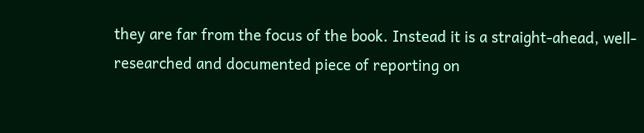they are far from the focus of the book. Instead it is a straight-ahead, well-researched and documented piece of reporting on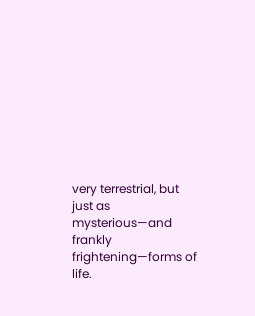very terrestrial, but just as mysterious—and frankly frightening—forms of life.